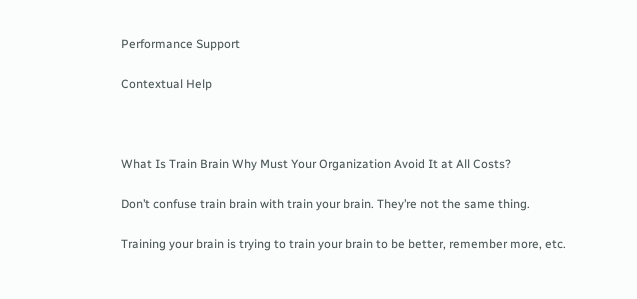Performance Support

Contextual Help



What Is Train Brain Why Must Your Organization Avoid It at All Costs?

Don’t confuse train brain with train your brain. They’re not the same thing.

Training your brain is trying to train your brain to be better, remember more, etc.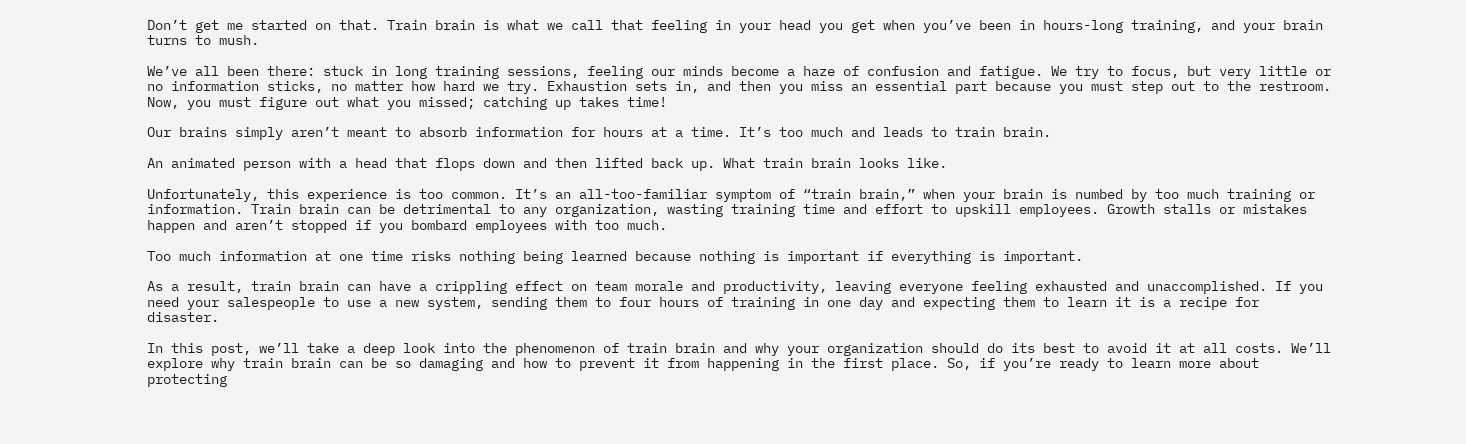Don’t get me started on that. Train brain is what we call that feeling in your head you get when you’ve been in hours-long training, and your brain turns to mush.

We’ve all been there: stuck in long training sessions, feeling our minds become a haze of confusion and fatigue. We try to focus, but very little or no information sticks, no matter how hard we try. Exhaustion sets in, and then you miss an essential part because you must step out to the restroom. Now, you must figure out what you missed; catching up takes time!

Our brains simply aren’t meant to absorb information for hours at a time. It’s too much and leads to train brain.

An animated person with a head that flops down and then lifted back up. What train brain looks like.

Unfortunately, this experience is too common. It’s an all-too-familiar symptom of “train brain,” when your brain is numbed by too much training or information. Train brain can be detrimental to any organization, wasting training time and effort to upskill employees. Growth stalls or mistakes happen and aren’t stopped if you bombard employees with too much.

Too much information at one time risks nothing being learned because nothing is important if everything is important.

As a result, train brain can have a crippling effect on team morale and productivity, leaving everyone feeling exhausted and unaccomplished. If you need your salespeople to use a new system, sending them to four hours of training in one day and expecting them to learn it is a recipe for disaster.

In this post, we’ll take a deep look into the phenomenon of train brain and why your organization should do its best to avoid it at all costs. We’ll explore why train brain can be so damaging and how to prevent it from happening in the first place. So, if you’re ready to learn more about protecting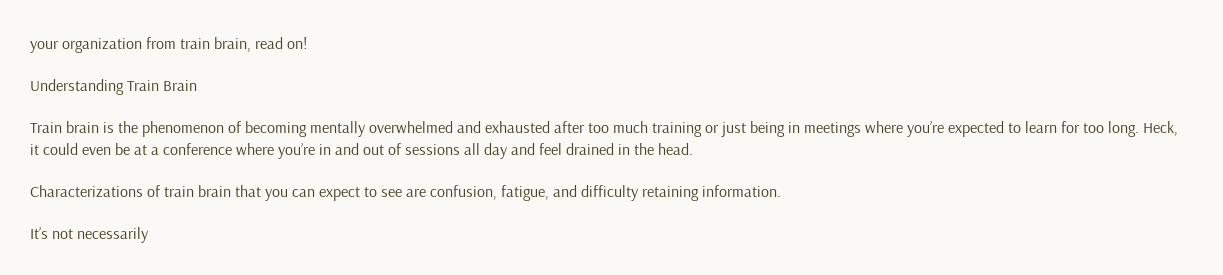your organization from train brain, read on!

Understanding Train Brain

Train brain is the phenomenon of becoming mentally overwhelmed and exhausted after too much training or just being in meetings where you’re expected to learn for too long. Heck, it could even be at a conference where you’re in and out of sessions all day and feel drained in the head.

Characterizations of train brain that you can expect to see are confusion, fatigue, and difficulty retaining information.

It’s not necessarily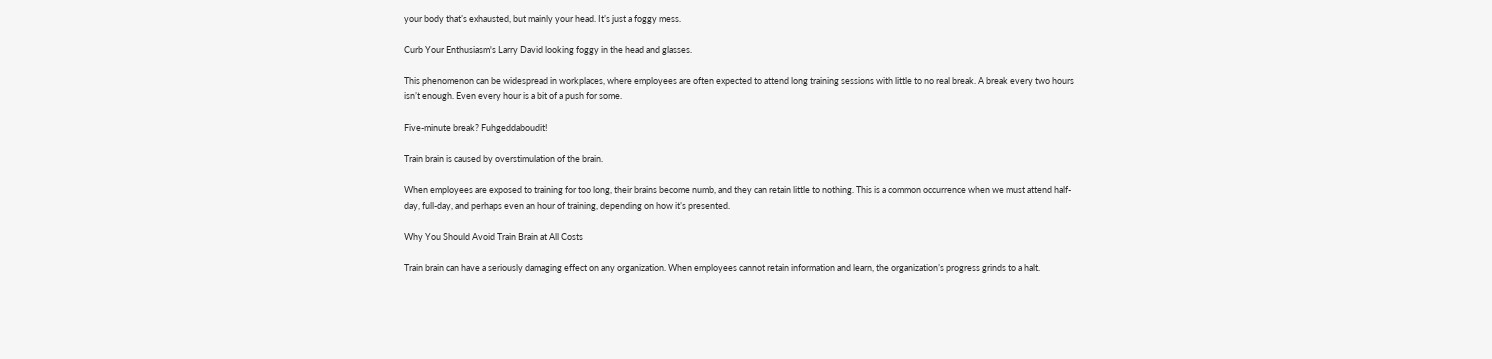your body that’s exhausted, but mainly your head. It’s just a foggy mess.

Curb Your Enthusiasm's Larry David looking foggy in the head and glasses.

This phenomenon can be widespread in workplaces, where employees are often expected to attend long training sessions with little to no real break. A break every two hours isn’t enough. Even every hour is a bit of a push for some.

Five-minute break? Fuhgeddaboudit!

Train brain is caused by overstimulation of the brain.

When employees are exposed to training for too long, their brains become numb, and they can retain little to nothing. This is a common occurrence when we must attend half-day, full-day, and perhaps even an hour of training, depending on how it’s presented.

Why You Should Avoid Train Brain at All Costs

Train brain can have a seriously damaging effect on any organization. When employees cannot retain information and learn, the organization’s progress grinds to a halt.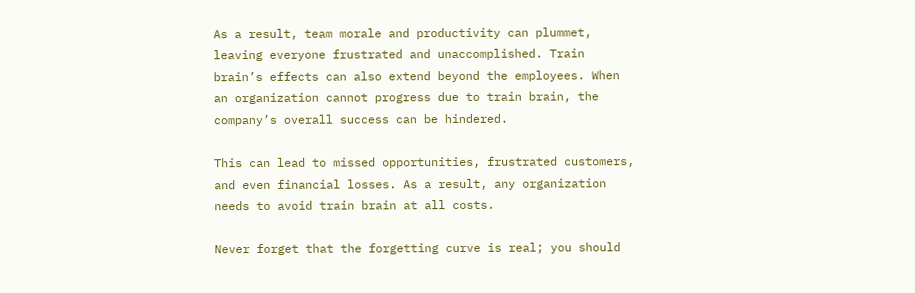As a result, team morale and productivity can plummet, leaving everyone frustrated and unaccomplished. Train brain’s effects can also extend beyond the employees. When an organization cannot progress due to train brain, the company’s overall success can be hindered.

This can lead to missed opportunities, frustrated customers, and even financial losses. As a result, any organization needs to avoid train brain at all costs.

Never forget that the forgetting curve is real; you should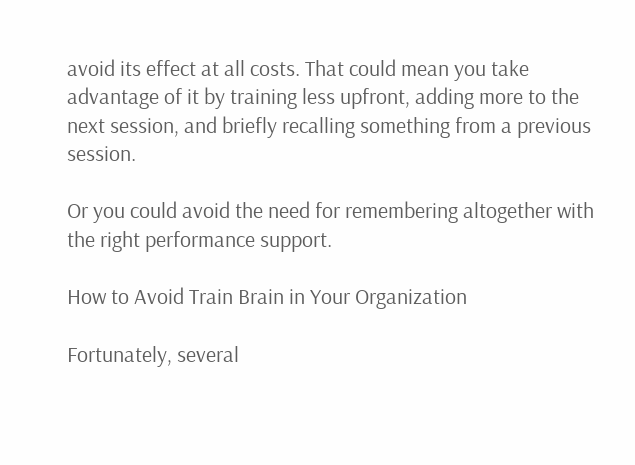avoid its effect at all costs. That could mean you take advantage of it by training less upfront, adding more to the next session, and briefly recalling something from a previous session.

Or you could avoid the need for remembering altogether with the right performance support.

How to Avoid Train Brain in Your Organization

Fortunately, several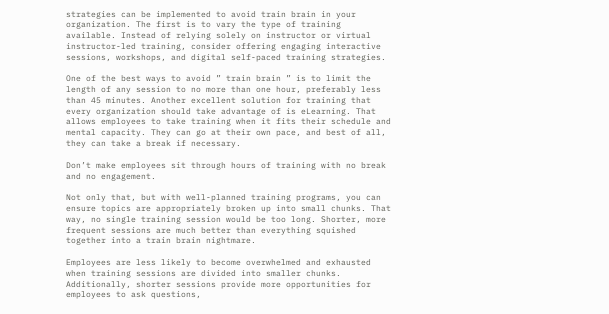strategies can be implemented to avoid train brain in your organization. The first is to vary the type of training available. Instead of relying solely on instructor or virtual instructor-led training, consider offering engaging interactive sessions, workshops, and digital self-paced training strategies.

One of the best ways to avoid ” train brain ” is to limit the length of any session to no more than one hour, preferably less than 45 minutes. Another excellent solution for training that every organization should take advantage of is eLearning. That allows employees to take training when it fits their schedule and mental capacity. They can go at their own pace, and best of all, they can take a break if necessary.

Don’t make employees sit through hours of training with no break and no engagement.

Not only that, but with well-planned training programs, you can ensure topics are appropriately broken up into small chunks. That way, no single training session would be too long. Shorter, more frequent sessions are much better than everything squished together into a train brain nightmare.

Employees are less likely to become overwhelmed and exhausted when training sessions are divided into smaller chunks. Additionally, shorter sessions provide more opportunities for employees to ask questions,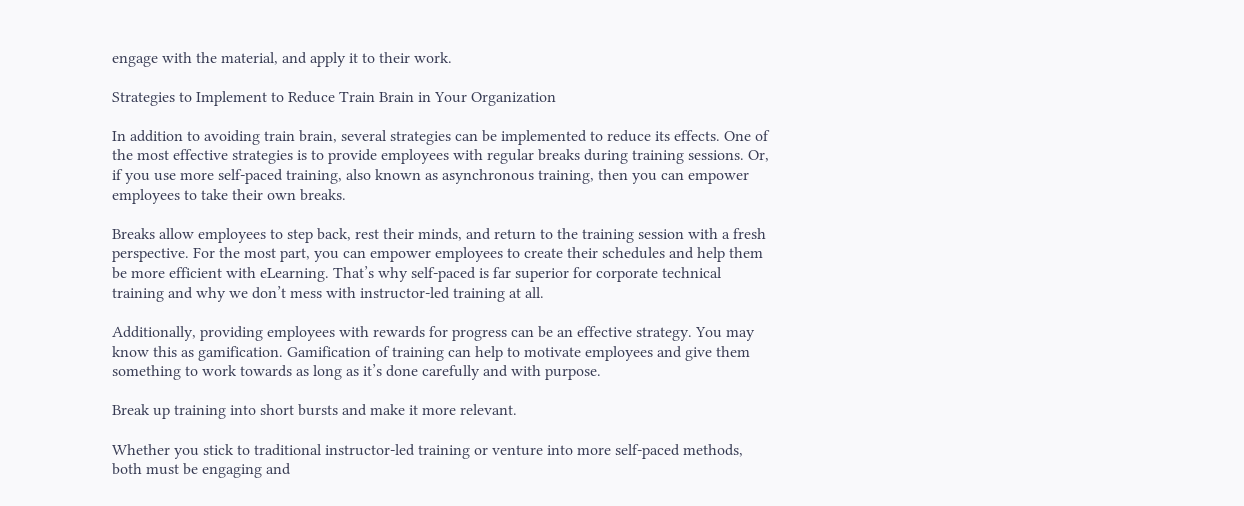engage with the material, and apply it to their work.

Strategies to Implement to Reduce Train Brain in Your Organization

In addition to avoiding train brain, several strategies can be implemented to reduce its effects. One of the most effective strategies is to provide employees with regular breaks during training sessions. Or, if you use more self-paced training, also known as asynchronous training, then you can empower employees to take their own breaks.

Breaks allow employees to step back, rest their minds, and return to the training session with a fresh perspective. For the most part, you can empower employees to create their schedules and help them be more efficient with eLearning. That’s why self-paced is far superior for corporate technical training and why we don’t mess with instructor-led training at all.

Additionally, providing employees with rewards for progress can be an effective strategy. You may know this as gamification. Gamification of training can help to motivate employees and give them something to work towards as long as it’s done carefully and with purpose.

Break up training into short bursts and make it more relevant.

Whether you stick to traditional instructor-led training or venture into more self-paced methods, both must be engaging and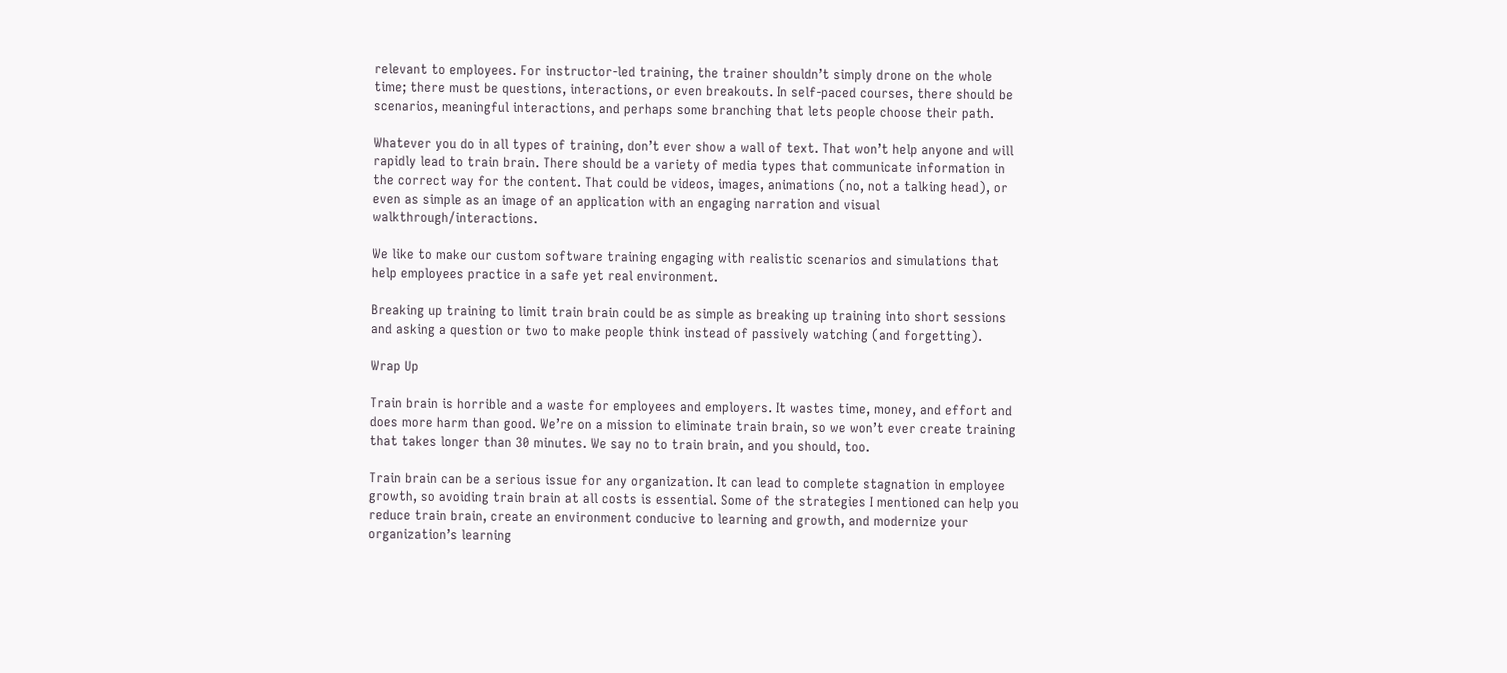relevant to employees. For instructor-led training, the trainer shouldn’t simply drone on the whole time; there must be questions, interactions, or even breakouts. In self-paced courses, there should be scenarios, meaningful interactions, and perhaps some branching that lets people choose their path.

Whatever you do in all types of training, don’t ever show a wall of text. That won’t help anyone and will rapidly lead to train brain. There should be a variety of media types that communicate information in the correct way for the content. That could be videos, images, animations (no, not a talking head), or even as simple as an image of an application with an engaging narration and visual walkthrough/interactions.

We like to make our custom software training engaging with realistic scenarios and simulations that help employees practice in a safe yet real environment.

Breaking up training to limit train brain could be as simple as breaking up training into short sessions and asking a question or two to make people think instead of passively watching (and forgetting).

Wrap Up

Train brain is horrible and a waste for employees and employers. It wastes time, money, and effort and does more harm than good. We’re on a mission to eliminate train brain, so we won’t ever create training that takes longer than 30 minutes. We say no to train brain, and you should, too.

Train brain can be a serious issue for any organization. It can lead to complete stagnation in employee growth, so avoiding train brain at all costs is essential. Some of the strategies I mentioned can help you reduce train brain, create an environment conducive to learning and growth, and modernize your organization’s learning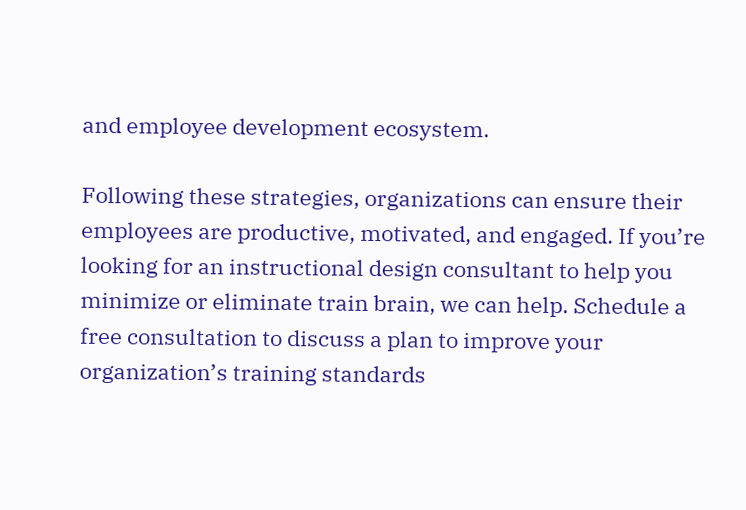and employee development ecosystem.

Following these strategies, organizations can ensure their employees are productive, motivated, and engaged. If you’re looking for an instructional design consultant to help you minimize or eliminate train brain, we can help. Schedule a free consultation to discuss a plan to improve your organization’s training standards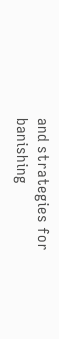and strategies for banishing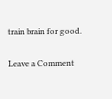train brain for good.

Leave a Comment